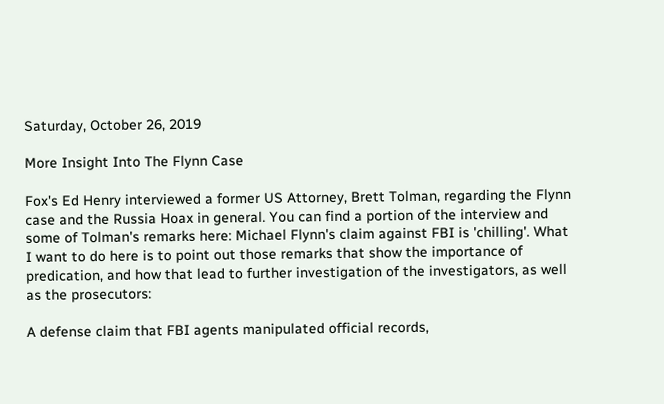Saturday, October 26, 2019

More Insight Into The Flynn Case

Fox's Ed Henry interviewed a former US Attorney, Brett Tolman, regarding the Flynn case and the Russia Hoax in general. You can find a portion of the interview and some of Tolman's remarks here: Michael Flynn's claim against FBI is 'chilling'. What I want to do here is to point out those remarks that show the importance of predication, and how that lead to further investigation of the investigators, as well as the prosecutors:

A defense claim that FBI agents manipulated official records,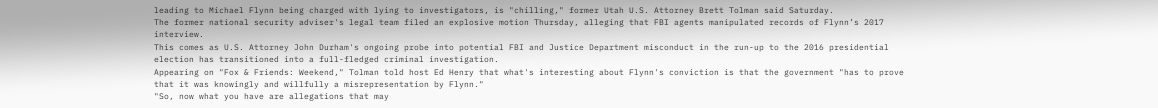leading to Michael Flynn being charged with lying to investigators, is "chilling," former Utah U.S. Attorney Brett Tolman said Saturday.
The former national security adviser's legal team filed an explosive motion Thursday, alleging that FBI agents manipulated records of Flynn’s 2017 interview.
This comes as U.S. Attorney John Durham's ongoing probe into potential FBI and Justice Department misconduct in the run-up to the 2016 presidential election has transitioned into a full-fledged criminal investigation.
Appearing on "Fox & Friends: Weekend," Tolman told host Ed Henry that what's interesting about Flynn's conviction is that the government "has to prove that it was knowingly and willfully a misrepresentation by Flynn."
"So, now what you have are allegations that may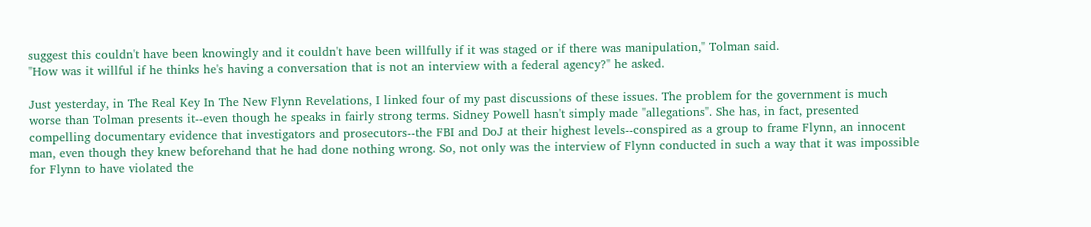suggest this couldn't have been knowingly and it couldn't have been willfully if it was staged or if there was manipulation," Tolman said.
"How was it willful if he thinks he's having a conversation that is not an interview with a federal agency?" he asked.

Just yesterday, in The Real Key In The New Flynn Revelations, I linked four of my past discussions of these issues. The problem for the government is much worse than Tolman presents it--even though he speaks in fairly strong terms. Sidney Powell hasn't simply made "allegations". She has, in fact, presented compelling documentary evidence that investigators and prosecutors--the FBI and DoJ at their highest levels--conspired as a group to frame Flynn, an innocent man, even though they knew beforehand that he had done nothing wrong. So, not only was the interview of Flynn conducted in such a way that it was impossible for Flynn to have violated the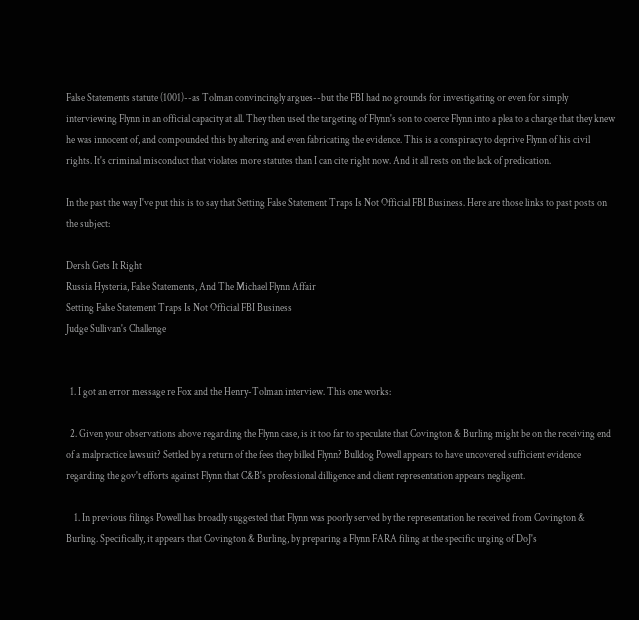False Statements statute (1001)--as Tolman convincingly argues--but the FBI had no grounds for investigating or even for simply interviewing Flynn in an official capacity at all. They then used the targeting of Flynn's son to coerce Flynn into a plea to a charge that they knew he was innocent of, and compounded this by altering and even fabricating the evidence. This is a conspiracy to deprive Flynn of his civil rights. It's criminal misconduct that violates more statutes than I can cite right now. And it all rests on the lack of predication.

In the past the way I've put this is to say that Setting False Statement Traps Is Not Official FBI Business. Here are those links to past posts on the subject:

Dersh Gets It Right
Russia Hysteria, False Statements, And The Michael Flynn Affair
Setting False Statement Traps Is Not Official FBI Business
Judge Sullivan's Challenge


  1. I got an error message re Fox and the Henry-Tolman interview. This one works:

  2. Given your observations above regarding the Flynn case, is it too far to speculate that Covington & Burling might be on the receiving end of a malpractice lawsuit? Settled by a return of the fees they billed Flynn? Bulldog Powell appears to have uncovered sufficient evidence regarding the gov't efforts against Flynn that C&B's professional dilligence and client representation appears negligent.

    1. In previous filings Powell has broadly suggested that Flynn was poorly served by the representation he received from Covington & Burling. Specifically, it appears that Covington & Burling, by preparing a Flynn FARA filing at the specific urging of DoJ's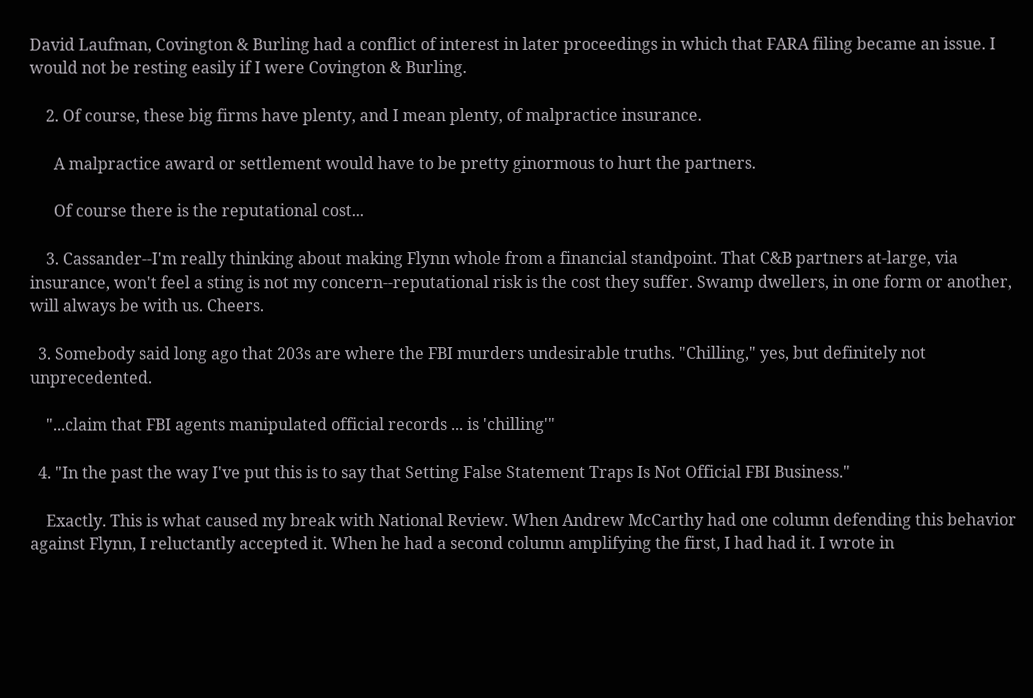David Laufman, Covington & Burling had a conflict of interest in later proceedings in which that FARA filing became an issue. I would not be resting easily if I were Covington & Burling.

    2. Of course, these big firms have plenty, and I mean plenty, of malpractice insurance.

      A malpractice award or settlement would have to be pretty ginormous to hurt the partners.

      Of course there is the reputational cost...

    3. Cassander--I'm really thinking about making Flynn whole from a financial standpoint. That C&B partners at-large, via insurance, won't feel a sting is not my concern--reputational risk is the cost they suffer. Swamp dwellers, in one form or another, will always be with us. Cheers.

  3. Somebody said long ago that 203s are where the FBI murders undesirable truths. "Chilling," yes, but definitely not unprecedented.

    "...claim that FBI agents manipulated official records ... is 'chilling'"

  4. "In the past the way I've put this is to say that Setting False Statement Traps Is Not Official FBI Business."

    Exactly. This is what caused my break with National Review. When Andrew McCarthy had one column defending this behavior against Flynn, I reluctantly accepted it. When he had a second column amplifying the first, I had had it. I wrote in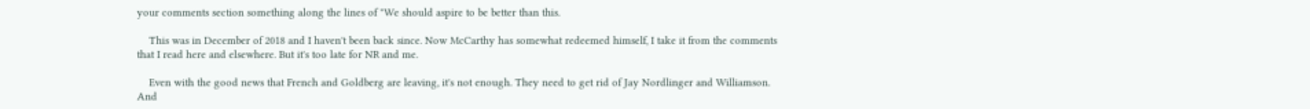your comments section something along the lines of "We should aspire to be better than this.

    This was in December of 2018 and I haven't been back since. Now McCarthy has somewhat redeemed himself, I take it from the comments that I read here and elsewhere. But it's too late for NR and me.

    Even with the good news that French and Goldberg are leaving, it's not enough. They need to get rid of Jay Nordlinger and Williamson. And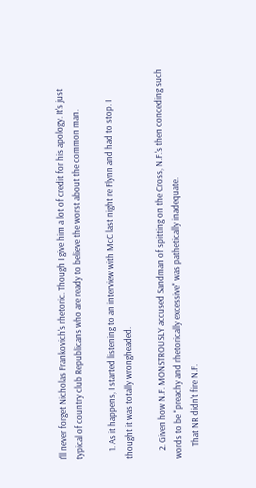I'll never forget Nicholas Frankovich's rhetoric. Though I give him a lot of credit for his apology. It's just typical of country club Republicans who are ready to believe the worst about the common man.

    1. As it happens, I started listening to an interview with McC last night re Flynn and had to stop. I thought it was totally wrongheaded.

    2. Given how N.F. MONSTROUSLY accused Sandman of spitting on the Cross, N.F.'s then conceding such words to be "preachy and rhetorically excessive" was pathetically inadequate.
      That NR didn't fire N.F.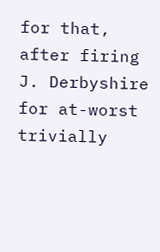for that, after firing J. Derbyshire for at-worst trivially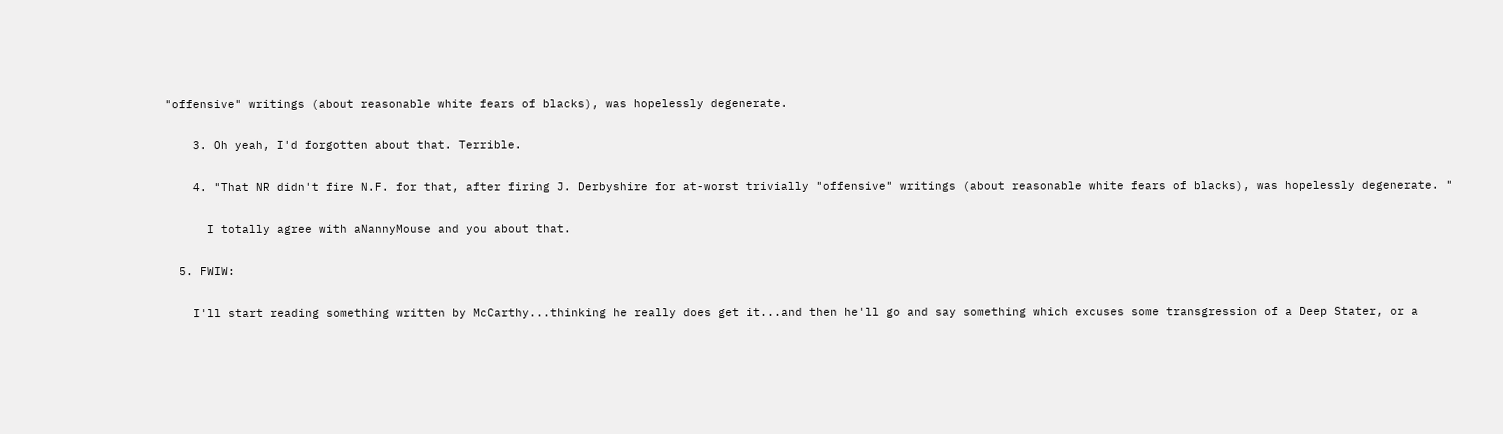"offensive" writings (about reasonable white fears of blacks), was hopelessly degenerate.

    3. Oh yeah, I'd forgotten about that. Terrible.

    4. "That NR didn't fire N.F. for that, after firing J. Derbyshire for at-worst trivially "offensive" writings (about reasonable white fears of blacks), was hopelessly degenerate. "

      I totally agree with aNannyMouse and you about that.

  5. FWIW:

    I'll start reading something written by McCarthy...thinking he really does get it...and then he'll go and say something which excuses some transgression of a Deep Stater, or a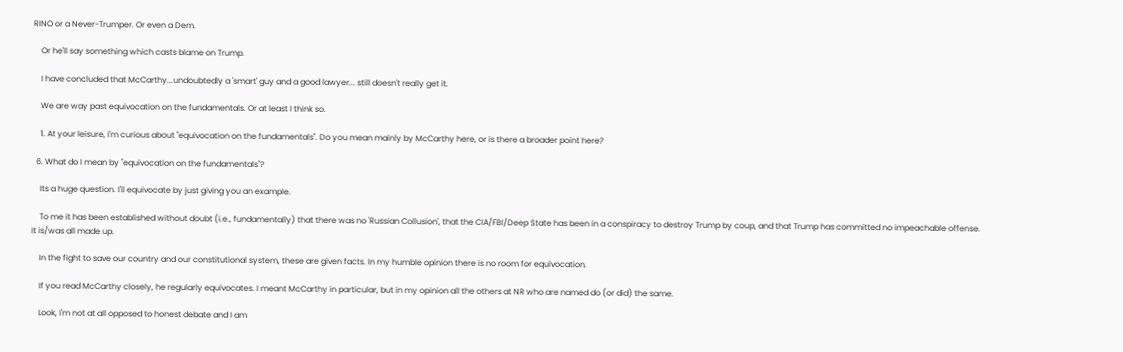RINO or a Never-Trumper. Or even a Dem.

    Or he'll say something which casts blame on Trump.

    I have concluded that McCarthy...undoubtedly a 'smart' guy and a good lawyer... still doesn't really get it.

    We are way past equivocation on the fundamentals. Or at least I think so.

    1. At your leisure, I'm curious about "equivocation on the fundamentals". Do you mean mainly by McCarthy here, or is there a broader point here?

  6. What do I mean by "equivocation on the fundamentals"?

    Its a huge question. I'll equivocate by just giving you an example.

    To me it has been established without doubt (i.e., fundamentally) that there was no 'Russian Collusion', that the CIA/FBI/Deep State has been in a conspiracy to destroy Trump by coup, and that Trump has committed no impeachable offense. It is/was all made up.

    In the fight to save our country and our constitutional system, these are given facts. In my humble opinion there is no room for equivocation.

    If you read McCarthy closely, he regularly equivocates. I meant McCarthy in particular, but in my opinion all the others at NR who are named do (or did) the same.

    Look, I'm not at all opposed to honest debate and I am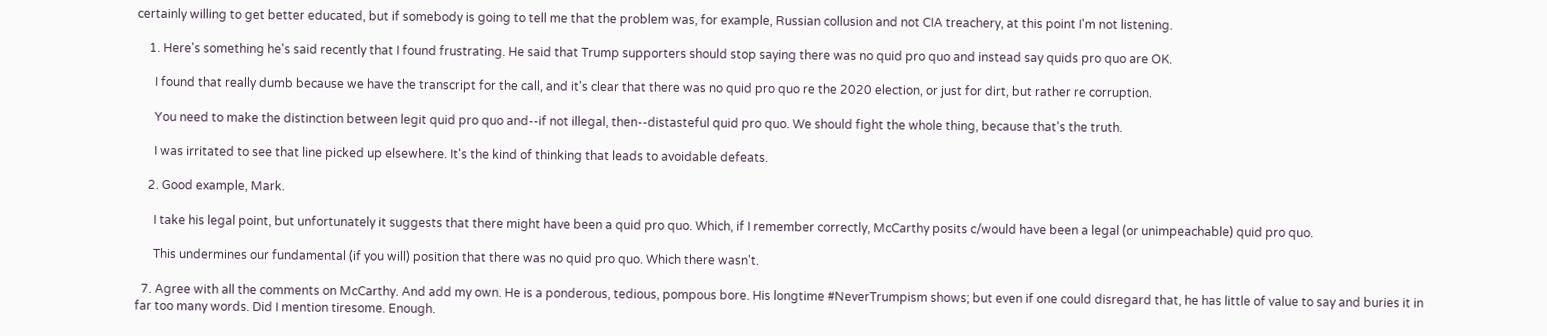certainly willing to get better educated, but if somebody is going to tell me that the problem was, for example, Russian collusion and not CIA treachery, at this point I'm not listening.

    1. Here's something he's said recently that I found frustrating. He said that Trump supporters should stop saying there was no quid pro quo and instead say quids pro quo are OK.

      I found that really dumb because we have the transcript for the call, and it's clear that there was no quid pro quo re the 2020 election, or just for dirt, but rather re corruption.

      You need to make the distinction between legit quid pro quo and--if not illegal, then--distasteful quid pro quo. We should fight the whole thing, because that's the truth.

      I was irritated to see that line picked up elsewhere. It's the kind of thinking that leads to avoidable defeats.

    2. Good example, Mark.

      I take his legal point, but unfortunately it suggests that there might have been a quid pro quo. Which, if I remember correctly, McCarthy posits c/would have been a legal (or unimpeachable) quid pro quo.

      This undermines our fundamental (if you will) position that there was no quid pro quo. Which there wasn't.

  7. Agree with all the comments on McCarthy. And add my own. He is a ponderous, tedious, pompous bore. His longtime #NeverTrumpism shows; but even if one could disregard that, he has little of value to say and buries it in far too many words. Did I mention tiresome. Enough.